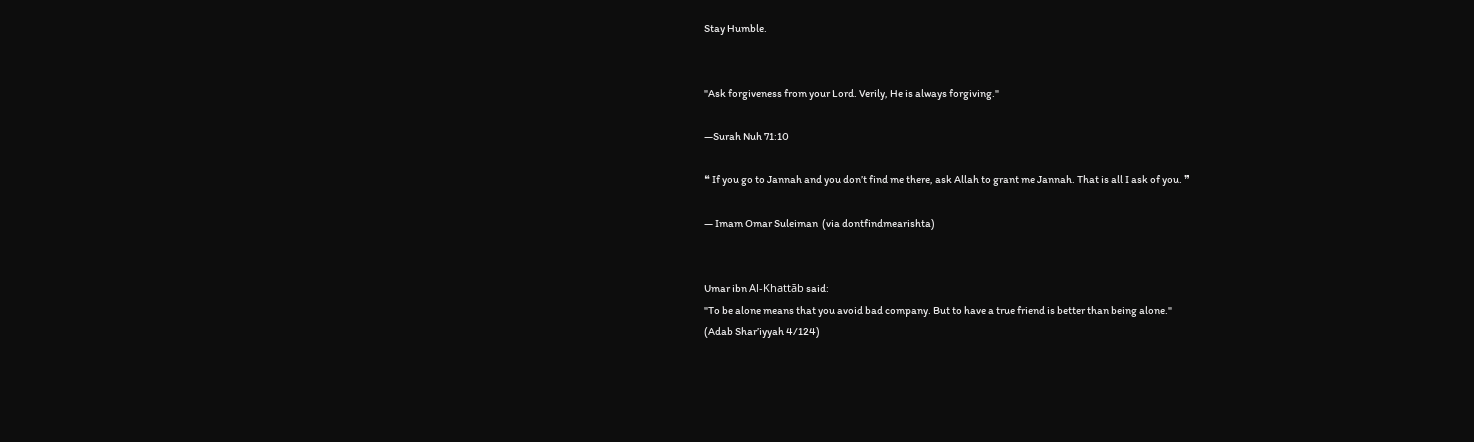Stay Humble.


"Ask forgiveness from your Lord. Verily, He is always forgiving."

—Surah Nuh 71:10

❝ If you go to Jannah and you don’t find me there, ask Allah to grant me Jannah. That is all I ask of you. ❞

— Imam Omar Suleiman  (via dontfindmearishta)


Umar ibn Al-Khattāb said:
"To be alone means that you avoid bad company. But to have a true friend is better than being alone."
(Adab Shar’iyyah 4/124)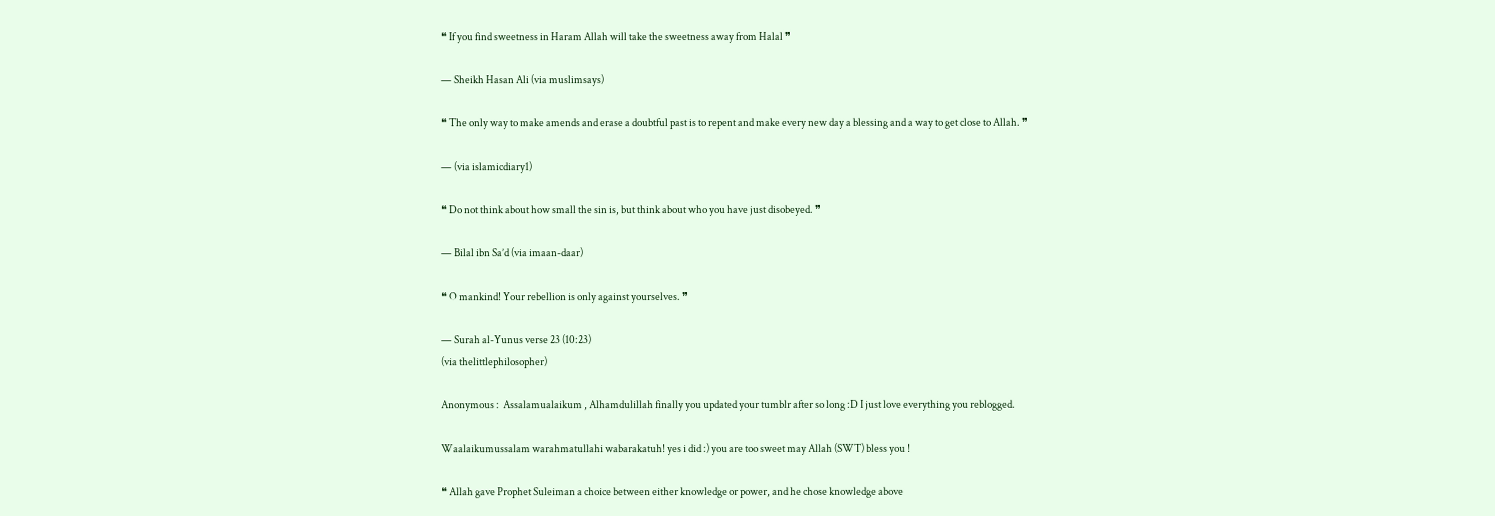❝ If you find sweetness in Haram Allah will take the sweetness away from Halal ❞

— Sheikh Hasan Ali (via muslimsays)

❝ The only way to make amends and erase a doubtful past is to repent and make every new day a blessing and a way to get close to Allah. ❞

— (via islamicdiary1)

❝ Do not think about how small the sin is, but think about who you have just disobeyed. ❞

— Bilal ibn Sa’d (via imaan-daar)

❝ O mankind! Your rebellion is only against yourselves. ❞

— Surah al-Yunus verse 23 (10:23)
(via thelittlephilosopher)

Anonymous :  Assalamualaikum , Alhamdulillah finally you updated your tumblr after so long :D I just love everything you reblogged.

Waalaikumussalam warahmatullahi wabarakatuh! yes i did :) you are too sweet may Allah (SWT) bless you !

❝ Allah gave Prophet Suleiman a choice between either knowledge or power, and he chose knowledge above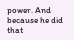power. And because he did that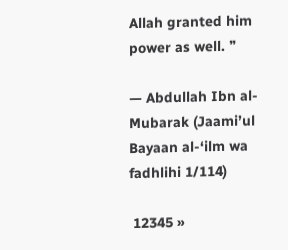Allah granted him power as well. ❞

— Abdullah Ibn al-Mubarak (Jaami’ul Bayaan al-‘ilm wa fadhlihi 1/114)

 12345 »